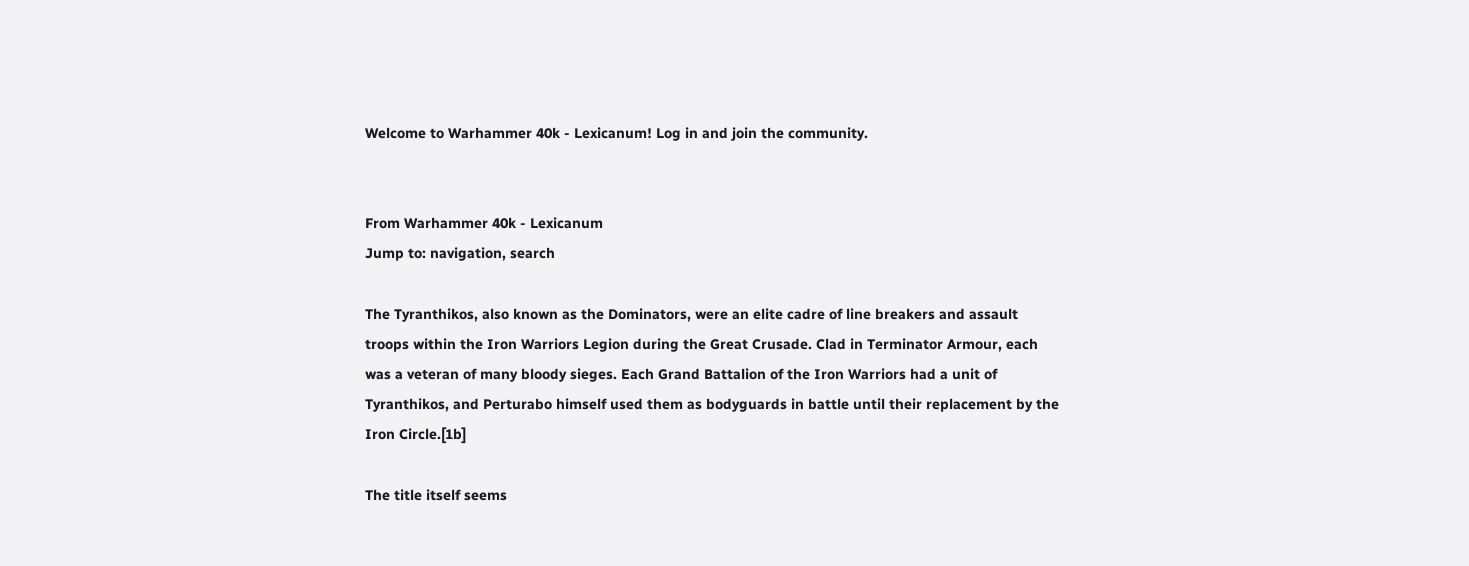Welcome to Warhammer 40k - Lexicanum! Log in and join the community.


From Warhammer 40k - Lexicanum
Jump to: navigation, search

The Tyranthikos, also known as the Dominators, were an elite cadre of line breakers and assault troops within the Iron Warriors Legion during the Great Crusade. Clad in Terminator Armour, each was a veteran of many bloody sieges. Each Grand Battalion of the Iron Warriors had a unit of Tyranthikos, and Perturabo himself used them as bodyguards in battle until their replacement by the Iron Circle.[1b]

The title itself seems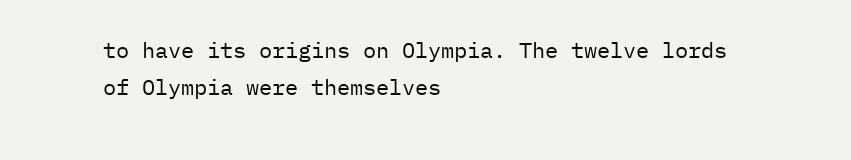to have its origins on Olympia. The twelve lords of Olympia were themselves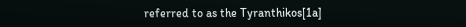referred to as the Tyranthikos[1a]